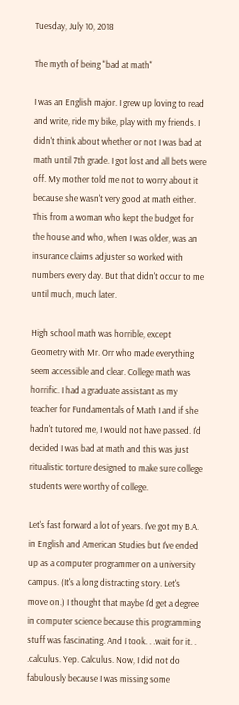Tuesday, July 10, 2018

The myth of being "bad at math"

I was an English major. I grew up loving to read and write, ride my bike, play with my friends. I didn't think about whether or not I was bad at math until 7th grade. I got lost and all bets were off. My mother told me not to worry about it because she wasn't very good at math either. This from a woman who kept the budget for the house and who, when I was older, was an insurance claims adjuster so worked with numbers every day. But that didn't occur to me until much, much later.

High school math was horrible, except Geometry with Mr. Orr who made everything seem accessible and clear. College math was horrific. I had a graduate assistant as my teacher for Fundamentals of Math I and if she hadn't tutored me, I would not have passed. I'd decided I was bad at math and this was just ritualistic torture designed to make sure college students were worthy of college.

Let's fast forward a lot of years. I've got my B.A. in English and American Studies but I've ended up as a computer programmer on a university campus. (It's a long distracting story. Let's move on.) I thought that maybe I'd get a degree in computer science because this programming stuff was fascinating. And I took. . .wait for it. . .calculus. Yep. Calculus. Now, I did not do fabulously because I was missing some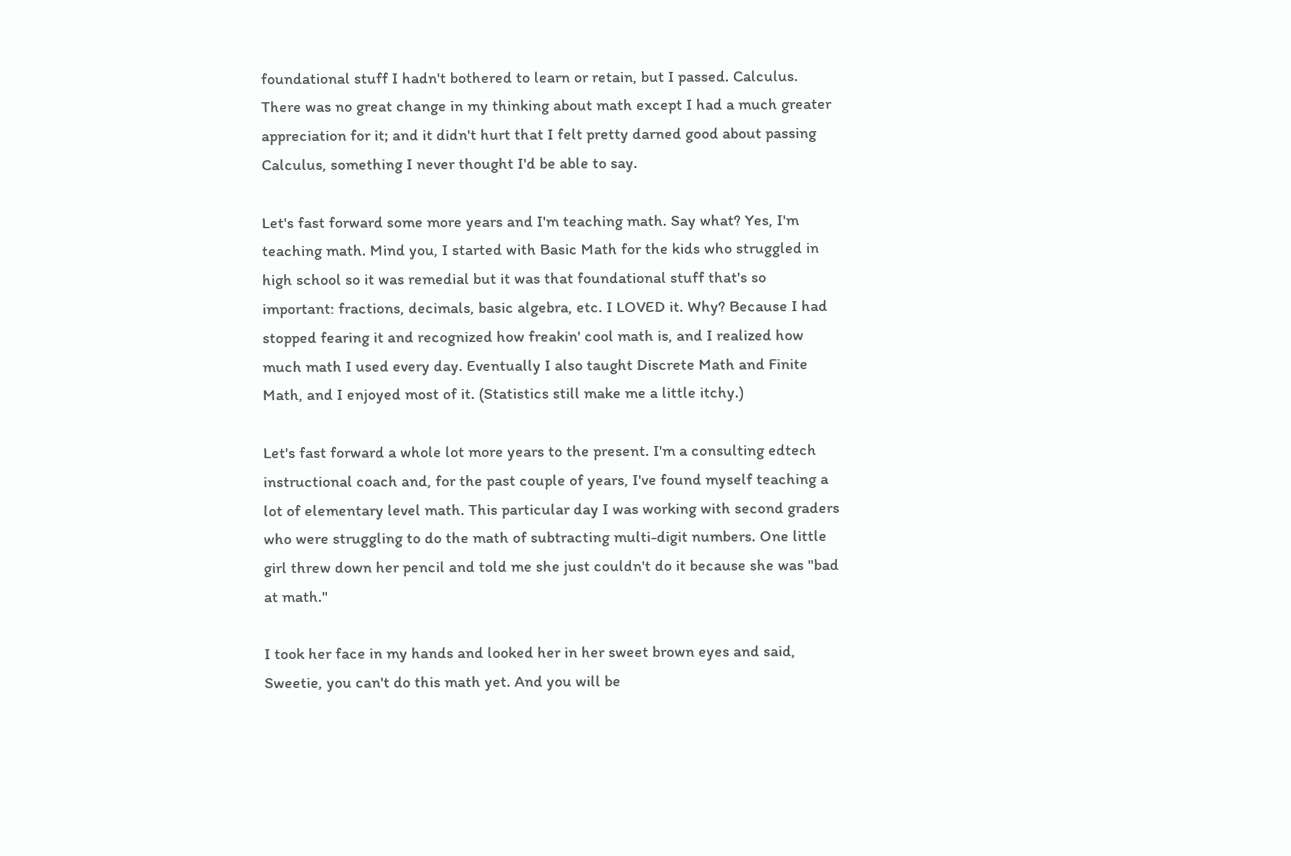foundational stuff I hadn't bothered to learn or retain, but I passed. Calculus. There was no great change in my thinking about math except I had a much greater appreciation for it; and it didn't hurt that I felt pretty darned good about passing Calculus, something I never thought I'd be able to say.

Let's fast forward some more years and I'm teaching math. Say what? Yes, I'm teaching math. Mind you, I started with Basic Math for the kids who struggled in high school so it was remedial but it was that foundational stuff that's so important: fractions, decimals, basic algebra, etc. I LOVED it. Why? Because I had stopped fearing it and recognized how freakin' cool math is, and I realized how much math I used every day. Eventually I also taught Discrete Math and Finite Math, and I enjoyed most of it. (Statistics still make me a little itchy.)

Let's fast forward a whole lot more years to the present. I'm a consulting edtech instructional coach and, for the past couple of years, I've found myself teaching a lot of elementary level math. This particular day I was working with second graders who were struggling to do the math of subtracting multi-digit numbers. One little girl threw down her pencil and told me she just couldn't do it because she was "bad at math."

I took her face in my hands and looked her in her sweet brown eyes and said,
Sweetie, you can't do this math yet. And you will be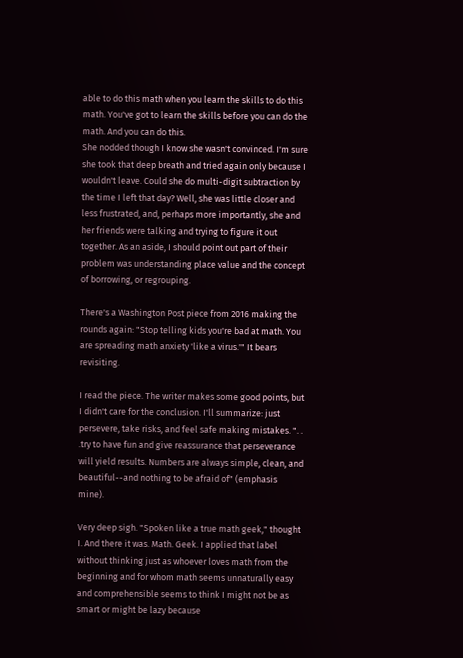able to do this math when you learn the skills to do this math. You've got to learn the skills before you can do the math. And you can do this.
She nodded though I know she wasn't convinced. I'm sure she took that deep breath and tried again only because I wouldn't leave. Could she do multi-digit subtraction by the time I left that day? Well, she was little closer and less frustrated, and, perhaps more importantly, she and her friends were talking and trying to figure it out together. As an aside, I should point out part of their problem was understanding place value and the concept of borrowing, or regrouping.

There's a Washington Post piece from 2016 making the rounds again: "Stop telling kids you're bad at math. You are spreading math anxiety 'like a virus.'" It bears revisiting.

I read the piece. The writer makes some good points, but I didn't care for the conclusion. I'll summarize: just persevere, take risks, and feel safe making mistakes. ". . .try to have fun and give reassurance that perseverance will yield results. Numbers are always simple, clean, and beautiful--and nothing to be afraid of" (emphasis mine).

Very deep sigh. "Spoken like a true math geek," thought I. And there it was. Math. Geek. I applied that label without thinking just as whoever loves math from the beginning and for whom math seems unnaturally easy and comprehensible seems to think I might not be as smart or might be lazy because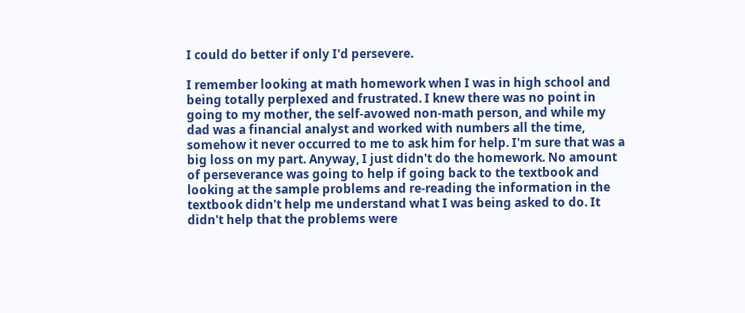I could do better if only I'd persevere.

I remember looking at math homework when I was in high school and being totally perplexed and frustrated. I knew there was no point in going to my mother, the self-avowed non-math person, and while my dad was a financial analyst and worked with numbers all the time, somehow it never occurred to me to ask him for help. I'm sure that was a big loss on my part. Anyway, I just didn't do the homework. No amount of perseverance was going to help if going back to the textbook and looking at the sample problems and re-reading the information in the textbook didn't help me understand what I was being asked to do. It didn't help that the problems were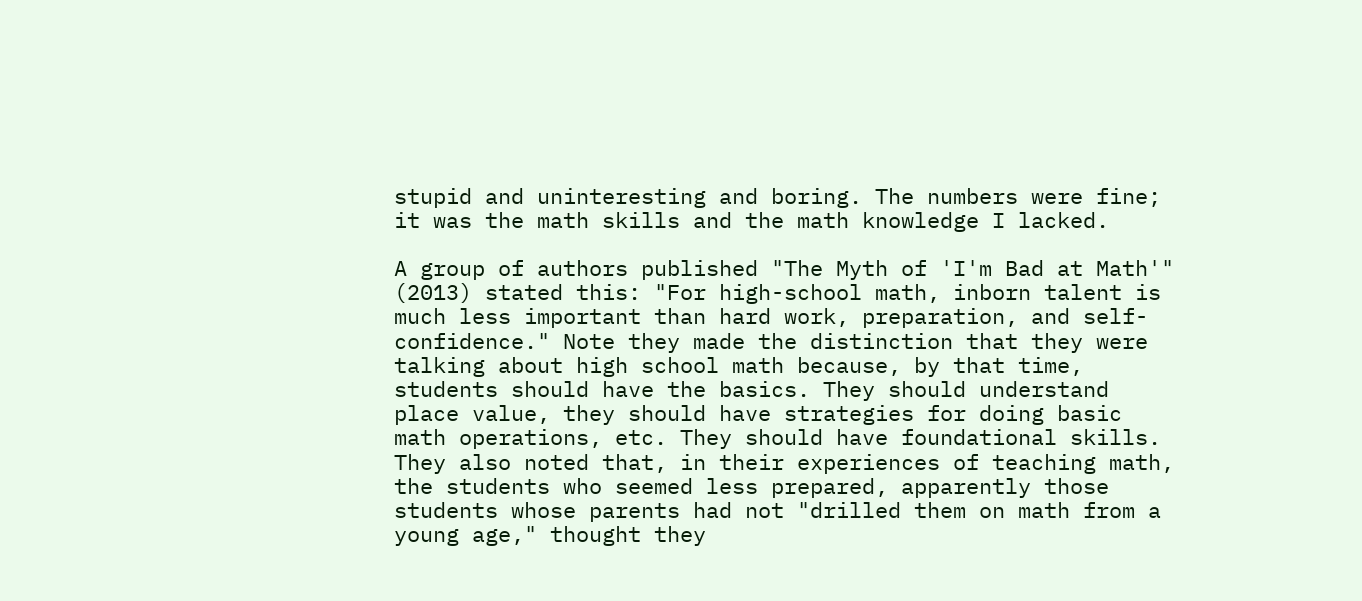stupid and uninteresting and boring. The numbers were fine; it was the math skills and the math knowledge I lacked.

A group of authors published "The Myth of 'I'm Bad at Math'" (2013) stated this: "For high-school math, inborn talent is much less important than hard work, preparation, and self-confidence." Note they made the distinction that they were talking about high school math because, by that time, students should have the basics. They should understand place value, they should have strategies for doing basic math operations, etc. They should have foundational skills. They also noted that, in their experiences of teaching math, the students who seemed less prepared, apparently those students whose parents had not "drilled them on math from a young age," thought they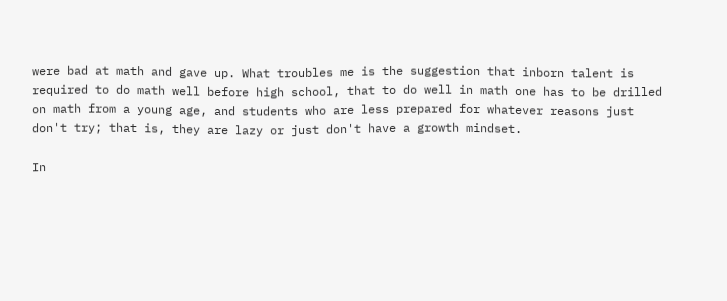were bad at math and gave up. What troubles me is the suggestion that inborn talent is required to do math well before high school, that to do well in math one has to be drilled on math from a young age, and students who are less prepared for whatever reasons just don't try; that is, they are lazy or just don't have a growth mindset.

In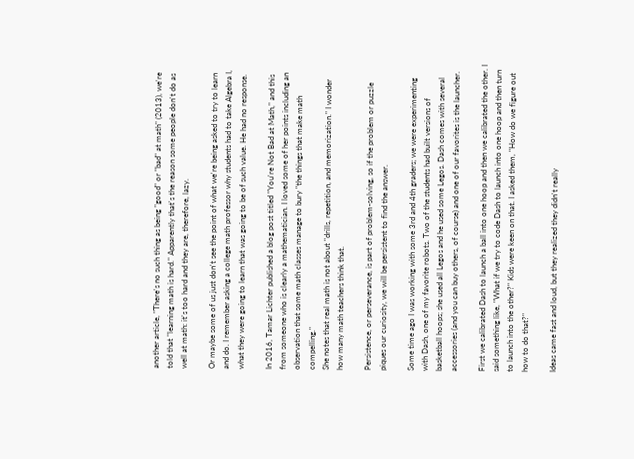another article, "There's no such thing as being "good" or "bad" at math" (2013), we're told that "learning math is hard." Apparently that's the reason some people don't do as well at math: it's too hard and they are, therefore, lazy.

Or maybe some of us just don't see the point of what we're being asked to try to learn and do. I remember asking a college math professor why students had to take Algebra I, what they were going to learn that was going to be of such value. He had no response.

In 2016, Tamar Lichter published a blog post titled "You're Not Bad at Math," and this from someone who is clearly a mathematician. I loved some of her points including an observation that some math classes manage to bury "the things that make math compelling."
She notes that real math is not about "drills, repetition, and memorization." I wonder how many math teachers think that.

Persistence, or perseverance, is part of problem-solving, so if the problem or puzzle piques our curiosity, we will be persistent to find the answer.

Some time ago I was working with some 3rd and 4th graders; we were experimenting with Dash, one of my favorite robots. Two of the students had built versions of basketball hoops; she used all Legos and he used some Legos. Dash comes with several accessories (and you can buy others, of course) and one of our favorites is the launcher.

First we calibrated Dash to launch a ball into one hoop and then we calibrated the other. I said something like, "What if we try to code Dash to launch into one hoop and then turn to launch into the other?" Kids were keen on that. I asked them, "How do we figure out how to do that?"

Ideas came fast and loud, but they realized they didn't really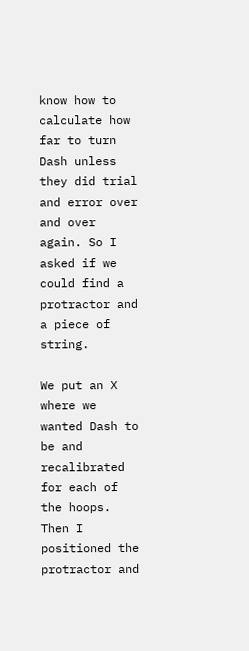know how to calculate how far to turn Dash unless they did trial and error over and over again. So I asked if we could find a protractor and a piece of string.

We put an X where we wanted Dash to be and recalibrated for each of the hoops. Then I positioned the protractor and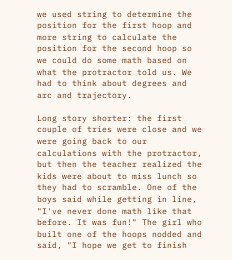we used string to determine the position for the first hoop and more string to calculate the position for the second hoop so we could do some math based on what the protractor told us. We had to think about degrees and arc and trajectory.

Long story shorter: the first couple of tries were close and we were going back to our calculations with the protractor, but then the teacher realized the kids were about to miss lunch so they had to scramble. One of the boys said while getting in line, "I've never done math like that before. It was fun!" The girl who built one of the hoops nodded and said, "I hope we get to finish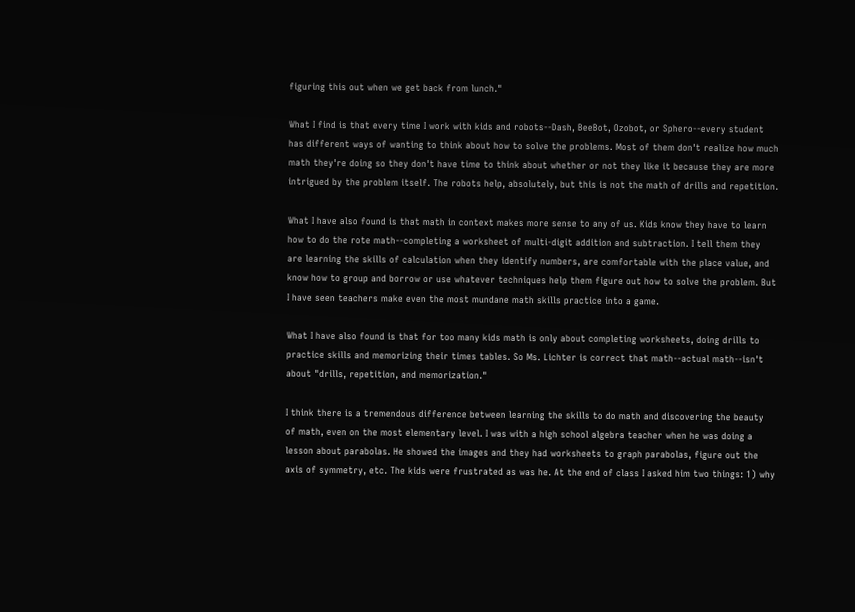figuring this out when we get back from lunch."

What I find is that every time I work with kids and robots--Dash, BeeBot, Ozobot, or Sphero--every student has different ways of wanting to think about how to solve the problems. Most of them don't realize how much math they're doing so they don't have time to think about whether or not they like it because they are more intrigued by the problem itself. The robots help, absolutely, but this is not the math of drills and repetition.

What I have also found is that math in context makes more sense to any of us. Kids know they have to learn how to do the rote math--completing a worksheet of multi-digit addition and subtraction. I tell them they are learning the skills of calculation when they identify numbers, are comfortable with the place value, and know how to group and borrow or use whatever techniques help them figure out how to solve the problem. But I have seen teachers make even the most mundane math skills practice into a game.

What I have also found is that for too many kids math is only about completing worksheets, doing drills to practice skills and memorizing their times tables. So Ms. Lichter is correct that math--actual math--isn't about "drills, repetition, and memorization."

I think there is a tremendous difference between learning the skills to do math and discovering the beauty of math, even on the most elementary level. I was with a high school algebra teacher when he was doing a lesson about parabolas. He showed the images and they had worksheets to graph parabolas, figure out the axis of symmetry, etc. The kids were frustrated as was he. At the end of class I asked him two things: 1) why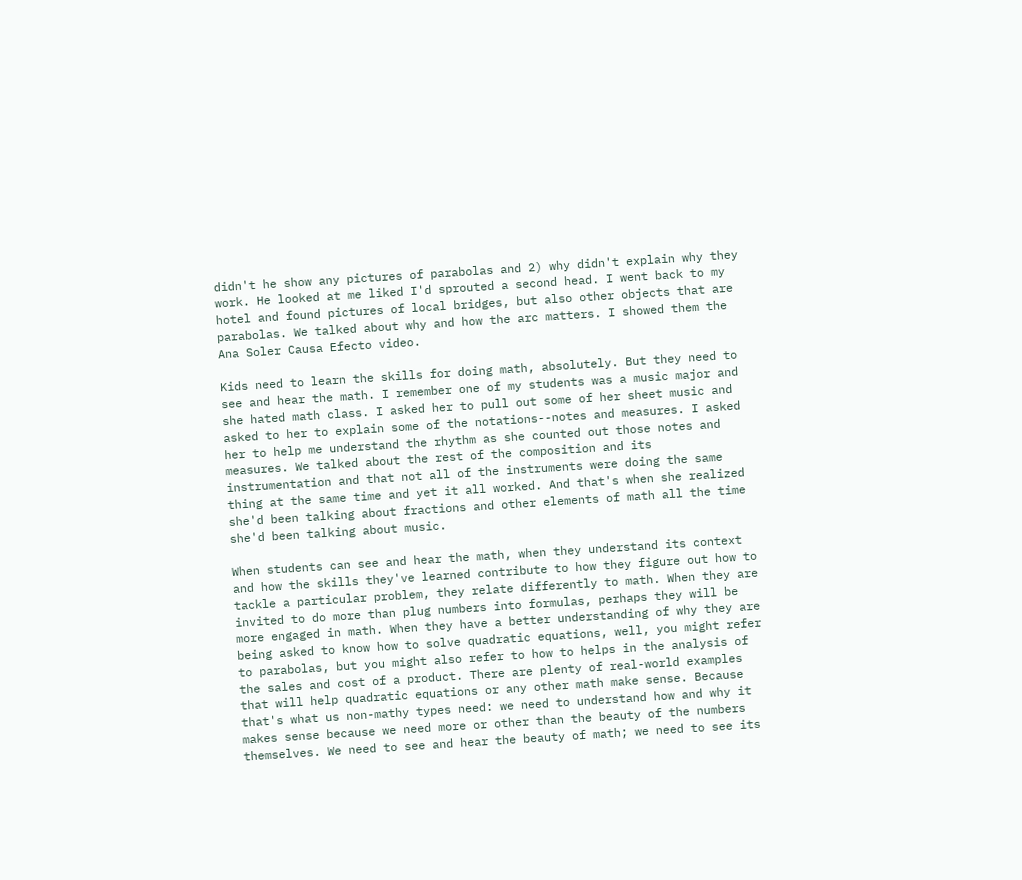didn't he show any pictures of parabolas and 2) why didn't explain why they work. He looked at me liked I'd sprouted a second head. I went back to my hotel and found pictures of local bridges, but also other objects that are parabolas. We talked about why and how the arc matters. I showed them the Ana Soler Causa Efecto video.

Kids need to learn the skills for doing math, absolutely. But they need to see and hear the math. I remember one of my students was a music major and she hated math class. I asked her to pull out some of her sheet music and asked to her to explain some of the notations--notes and measures. I asked her to help me understand the rhythm as she counted out those notes and measures. We talked about the rest of the composition and its instrumentation and that not all of the instruments were doing the same thing at the same time and yet it all worked. And that's when she realized she'd been talking about fractions and other elements of math all the time she'd been talking about music.

When students can see and hear the math, when they understand its context and how the skills they've learned contribute to how they figure out how to tackle a particular problem, they relate differently to math. When they are invited to do more than plug numbers into formulas, perhaps they will be more engaged in math. When they have a better understanding of why they are being asked to know how to solve quadratic equations, well, you might refer to parabolas, but you might also refer to how to helps in the analysis of the sales and cost of a product. There are plenty of real-world examples that will help quadratic equations or any other math make sense. Because that's what us non-mathy types need: we need to understand how and why it makes sense because we need more or other than the beauty of the numbers themselves. We need to see and hear the beauty of math; we need to see its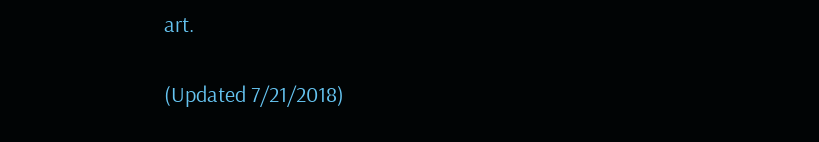art.

(Updated 7/21/2018)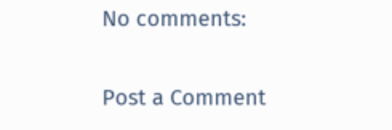No comments:

Post a Comment